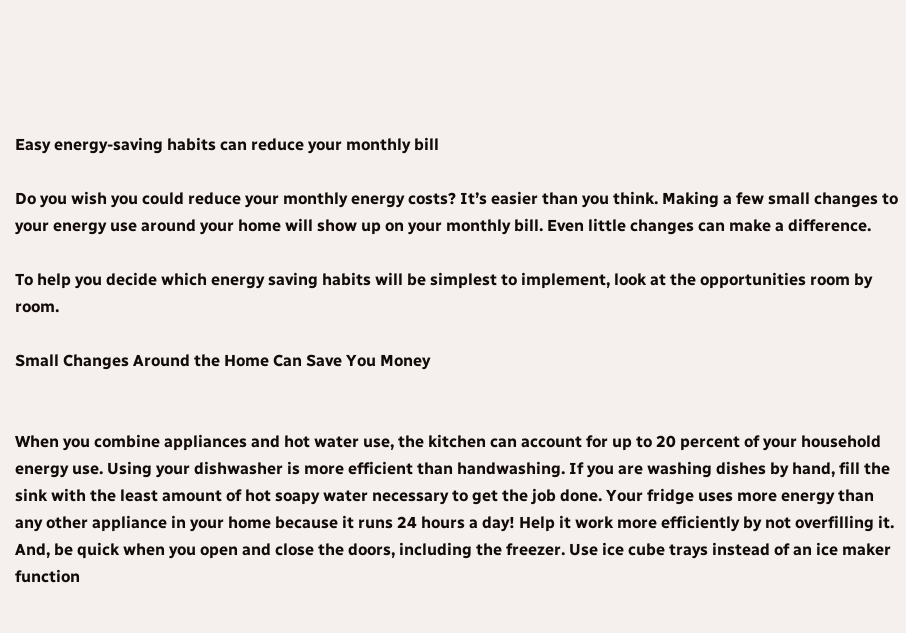Easy energy-saving habits can reduce your monthly bill

Do you wish you could reduce your monthly energy costs? It’s easier than you think. Making a few small changes to your energy use around your home will show up on your monthly bill. Even little changes can make a difference.

To help you decide which energy saving habits will be simplest to implement, look at the opportunities room by room.

Small Changes Around the Home Can Save You Money


When you combine appliances and hot water use, the kitchen can account for up to 20 percent of your household energy use. Using your dishwasher is more efficient than handwashing. If you are washing dishes by hand, fill the sink with the least amount of hot soapy water necessary to get the job done. Your fridge uses more energy than any other appliance in your home because it runs 24 hours a day! Help it work more efficiently by not overfilling it. And, be quick when you open and close the doors, including the freezer. Use ice cube trays instead of an ice maker function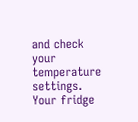and check your temperature settings. Your fridge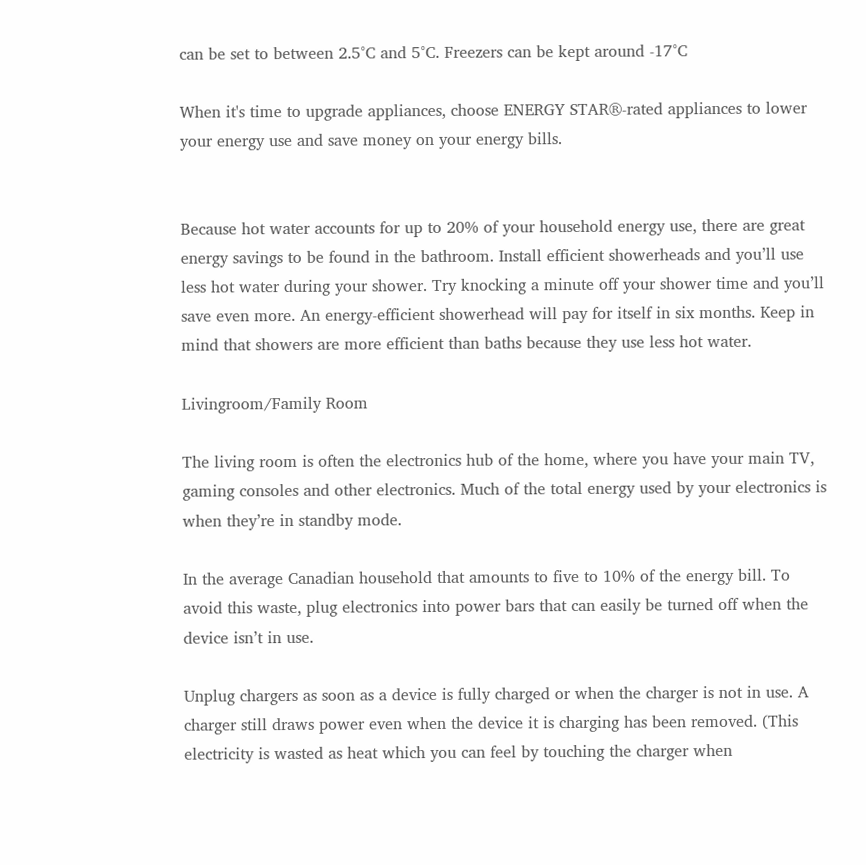can be set to between 2.5°C and 5°C. Freezers can be kept around -17°C

When it's time to upgrade appliances, choose ENERGY STAR®-rated appliances to lower your energy use and save money on your energy bills.


Because hot water accounts for up to 20% of your household energy use, there are great energy savings to be found in the bathroom. Install efficient showerheads and you’ll use less hot water during your shower. Try knocking a minute off your shower time and you’ll save even more. An energy-efficient showerhead will pay for itself in six months. Keep in mind that showers are more efficient than baths because they use less hot water.

Livingroom/Family Room

The living room is often the electronics hub of the home, where you have your main TV, gaming consoles and other electronics. Much of the total energy used by your electronics is when they’re in standby mode.

In the average Canadian household that amounts to five to 10% of the energy bill. To avoid this waste, plug electronics into power bars that can easily be turned off when the device isn’t in use.

Unplug chargers as soon as a device is fully charged or when the charger is not in use. A charger still draws power even when the device it is charging has been removed. (This electricity is wasted as heat which you can feel by touching the charger when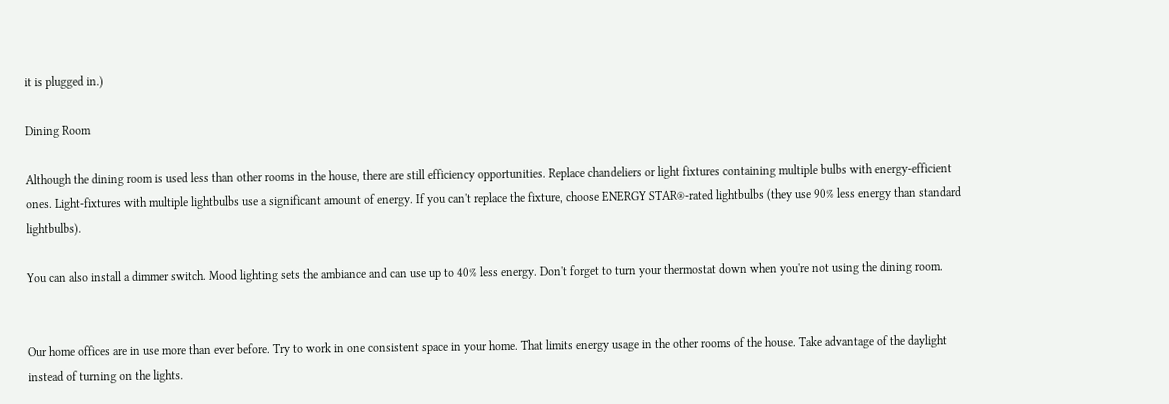it is plugged in.)

Dining Room

Although the dining room is used less than other rooms in the house, there are still efficiency opportunities. Replace chandeliers or light fixtures containing multiple bulbs with energy-efficient ones. Light-fixtures with multiple lightbulbs use a significant amount of energy. If you can't replace the fixture, choose ENERGY STAR®-rated lightbulbs (they use 90% less energy than standard lightbulbs).

You can also install a dimmer switch. Mood lighting sets the ambiance and can use up to 40% less energy. Don't forget to turn your thermostat down when you're not using the dining room.


Our home offices are in use more than ever before. Try to work in one consistent space in your home. That limits energy usage in the other rooms of the house. Take advantage of the daylight instead of turning on the lights.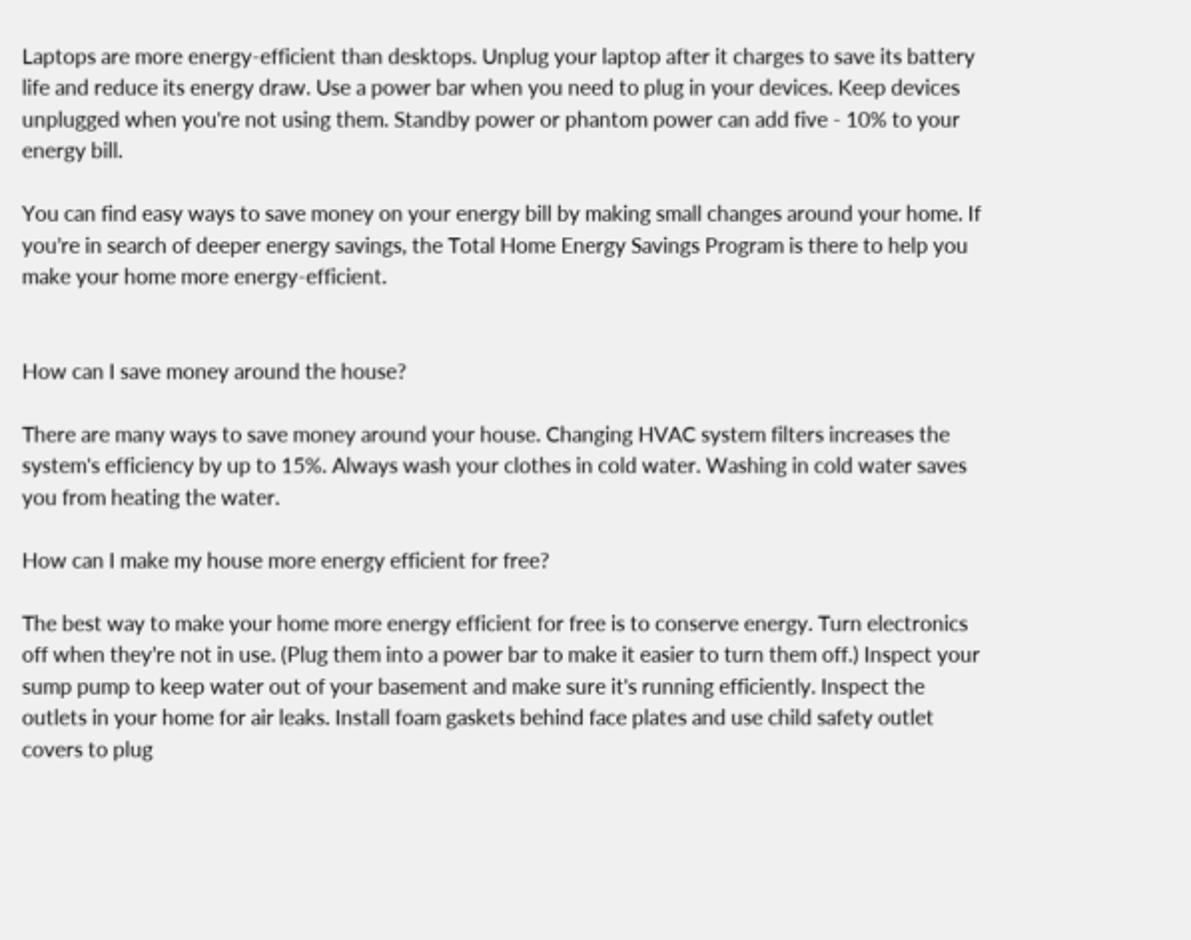Laptops are more energy-efficient than desktops. Unplug your laptop after it charges to save its battery life and reduce its energy draw. Use a power bar when you need to plug in your devices. Keep devices unplugged when you're not using them. Standby power or phantom power can add five - 10% to your energy bill.

You can find easy ways to save money on your energy bill by making small changes around your home. If you’re in search of deeper energy savings, the Total Home Energy Savings Program is there to help you make your home more energy-efficient.


How can I save money around the house?

There are many ways to save money around your house. Changing HVAC system filters increases the system's efficiency by up to 15%. Always wash your clothes in cold water. Washing in cold water saves you from heating the water.

How can I make my house more energy efficient for free?

The best way to make your home more energy efficient for free is to conserve energy. Turn electronics off when they’re not in use. (Plug them into a power bar to make it easier to turn them off.) Inspect your sump pump to keep water out of your basement and make sure it's running efficiently. Inspect the outlets in your home for air leaks. Install foam gaskets behind face plates and use child safety outlet covers to plug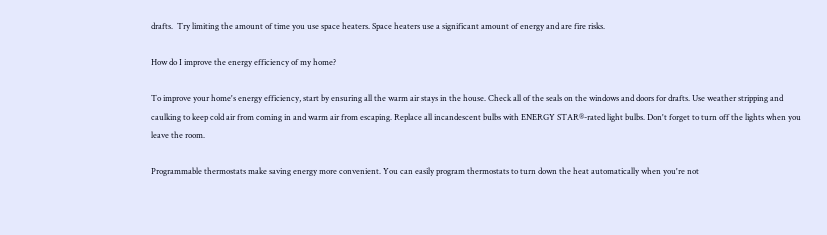drafts.  Try limiting the amount of time you use space heaters. Space heaters use a significant amount of energy and are fire risks.

How do I improve the energy efficiency of my home?

To improve your home's energy efficiency, start by ensuring all the warm air stays in the house. Check all of the seals on the windows and doors for drafts. Use weather stripping and caulking to keep cold air from coming in and warm air from escaping. Replace all incandescent bulbs with ENERGY STAR®-rated light bulbs. Don't forget to turn off the lights when you leave the room.

Programmable thermostats make saving energy more convenient. You can easily program thermostats to turn down the heat automatically when you're not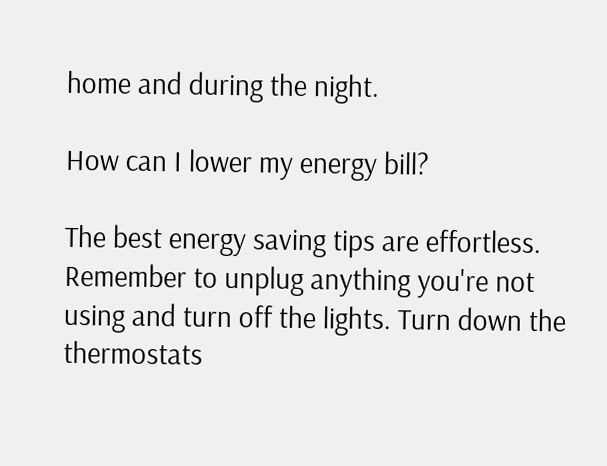home and during the night.

How can I lower my energy bill?

The best energy saving tips are effortless. Remember to unplug anything you're not using and turn off the lights. Turn down the thermostats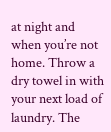at night and when you’re not home. Throw a dry towel in with your next load of laundry. The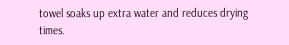towel soaks up extra water and reduces drying times.